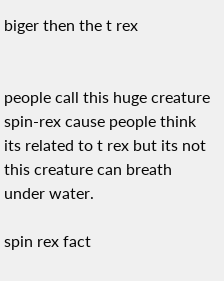biger then the t rex


people call this huge creature spin-rex cause people think its related to t rex but its not this creature can breath under water.

spin rex fact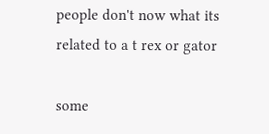people don't now what its related to a t rex or gator

some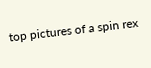top pictures of a spin rex